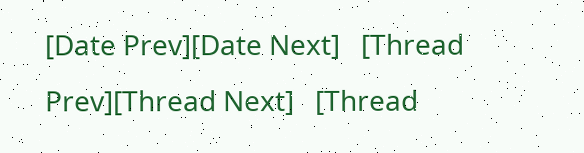[Date Prev][Date Next]   [Thread Prev][Thread Next]   [Thread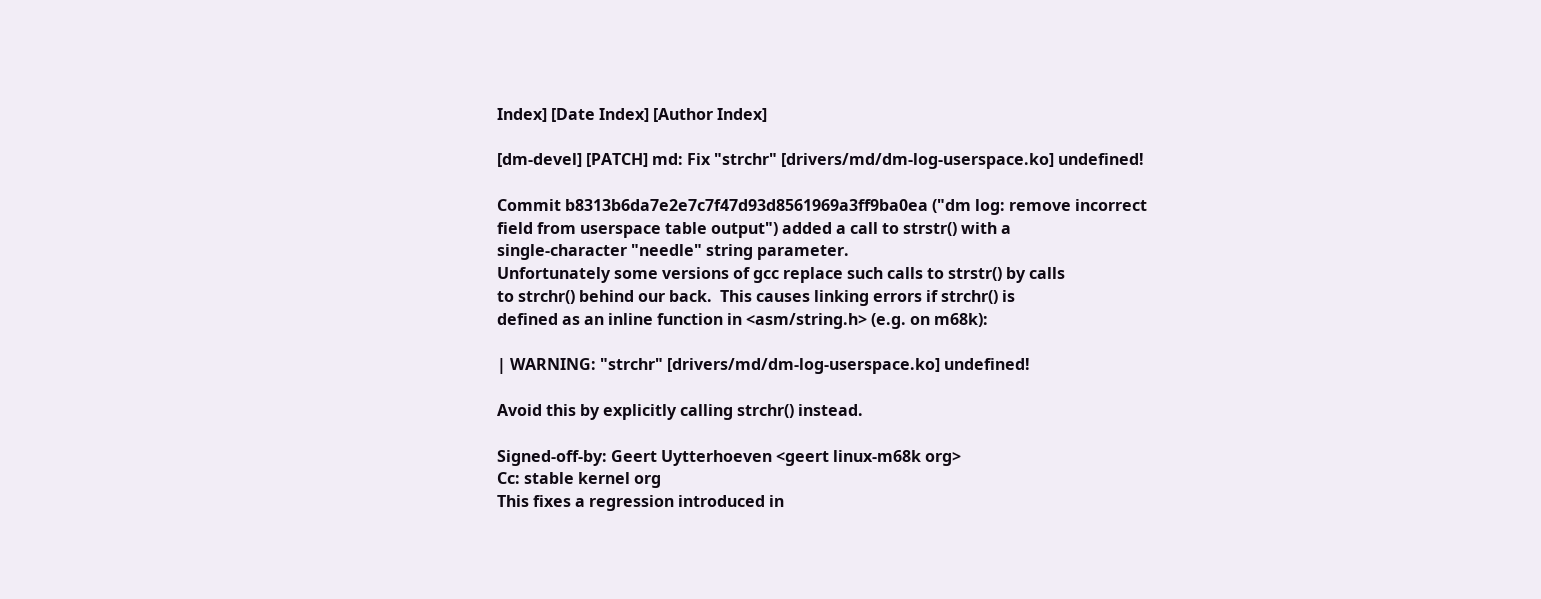Index] [Date Index] [Author Index]

[dm-devel] [PATCH] md: Fix "strchr" [drivers/md/dm-log-userspace.ko] undefined!

Commit b8313b6da7e2e7c7f47d93d8561969a3ff9ba0ea ("dm log: remove incorrect
field from userspace table output") added a call to strstr() with a
single-character "needle" string parameter.
Unfortunately some versions of gcc replace such calls to strstr() by calls
to strchr() behind our back.  This causes linking errors if strchr() is
defined as an inline function in <asm/string.h> (e.g. on m68k):

| WARNING: "strchr" [drivers/md/dm-log-userspace.ko] undefined!

Avoid this by explicitly calling strchr() instead.

Signed-off-by: Geert Uytterhoeven <geert linux-m68k org>
Cc: stable kernel org
This fixes a regression introduced in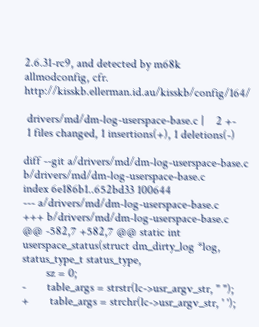2.6.31-rc9, and detected by m68k
allmodconfig, cfr. http://kisskb.ellerman.id.au/kisskb/config/164/

 drivers/md/dm-log-userspace-base.c |    2 +-
 1 files changed, 1 insertions(+), 1 deletions(-)

diff --git a/drivers/md/dm-log-userspace-base.c b/drivers/md/dm-log-userspace-base.c
index 6e186b1..652bd33 100644
--- a/drivers/md/dm-log-userspace-base.c
+++ b/drivers/md/dm-log-userspace-base.c
@@ -582,7 +582,7 @@ static int userspace_status(struct dm_dirty_log *log, status_type_t status_type,
        sz = 0;
-       table_args = strstr(lc->usr_argv_str, " ");
+       table_args = strchr(lc->usr_argv_str, ' ');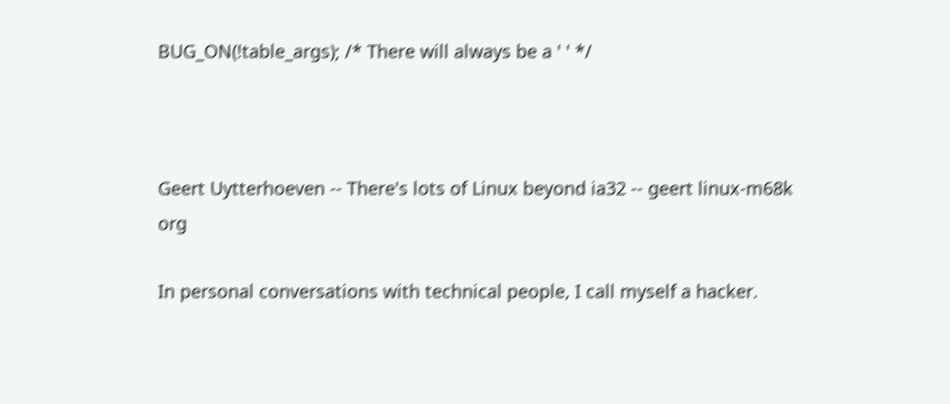BUG_ON(!table_args); /* There will always be a ' ' */



Geert Uytterhoeven -- There's lots of Linux beyond ia32 -- geert linux-m68k org

In personal conversations with technical people, I call myself a hacker.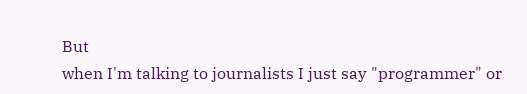But
when I'm talking to journalists I just say "programmer" or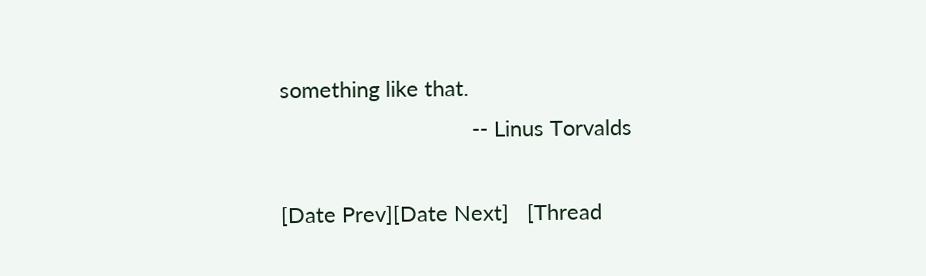something like that.
                                -- Linus Torvalds

[Date Prev][Date Next]   [Thread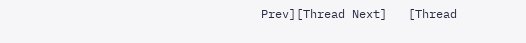Prev][Thread Next]   [Thread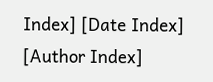Index] [Date Index] [Author Index]